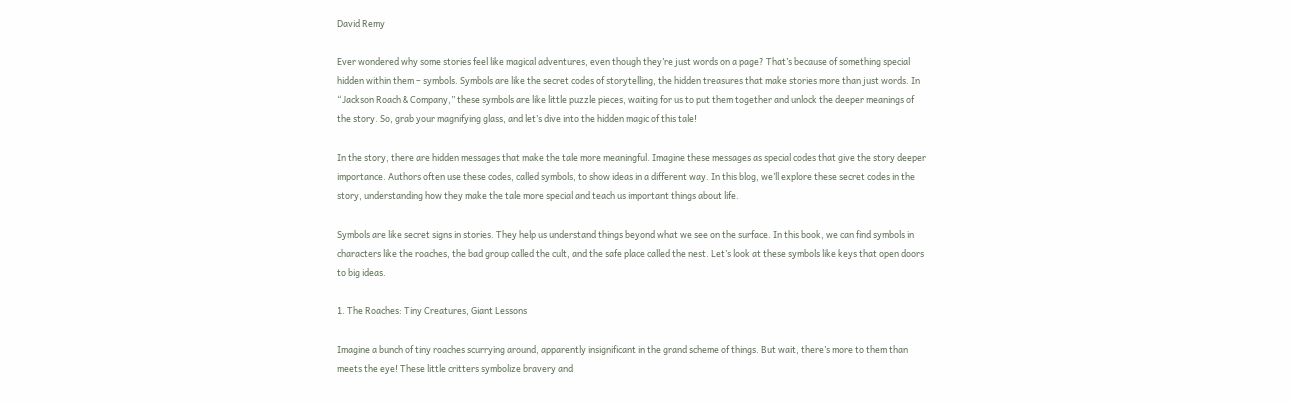David Remy

Ever wondered why some stories feel like magical adventures, even though they’re just words on a page? That’s because of something special hidden within them – symbols. Symbols are like the secret codes of storytelling, the hidden treasures that make stories more than just words. In “Jackson Roach & Company,” these symbols are like little puzzle pieces, waiting for us to put them together and unlock the deeper meanings of the story. So, grab your magnifying glass, and let’s dive into the hidden magic of this tale!

In the story, there are hidden messages that make the tale more meaningful. Imagine these messages as special codes that give the story deeper importance. Authors often use these codes, called symbols, to show ideas in a different way. In this blog, we’ll explore these secret codes in the story, understanding how they make the tale more special and teach us important things about life.

Symbols are like secret signs in stories. They help us understand things beyond what we see on the surface. In this book, we can find symbols in characters like the roaches, the bad group called the cult, and the safe place called the nest. Let’s look at these symbols like keys that open doors to big ideas.

1. The Roaches: Tiny Creatures, Giant Lessons

Imagine a bunch of tiny roaches scurrying around, apparently insignificant in the grand scheme of things. But wait, there’s more to them than meets the eye! These little critters symbolize bravery and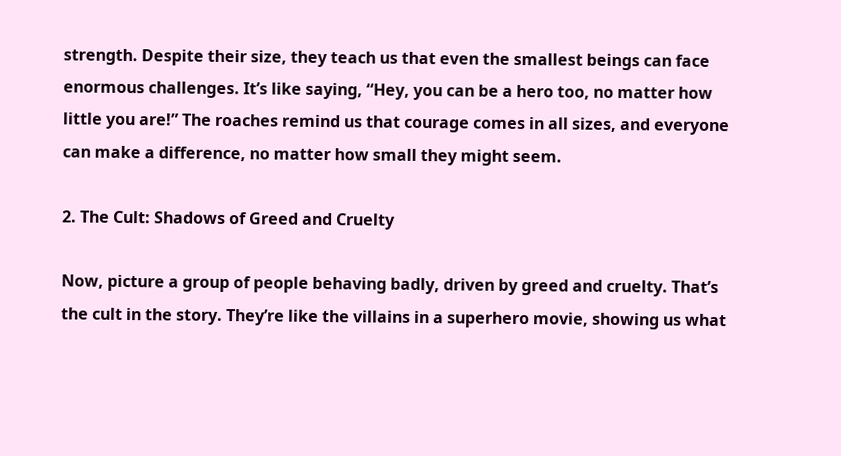strength. Despite their size, they teach us that even the smallest beings can face enormous challenges. It’s like saying, “Hey, you can be a hero too, no matter how little you are!” The roaches remind us that courage comes in all sizes, and everyone can make a difference, no matter how small they might seem.

2. The Cult: Shadows of Greed and Cruelty

Now, picture a group of people behaving badly, driven by greed and cruelty. That’s the cult in the story. They’re like the villains in a superhero movie, showing us what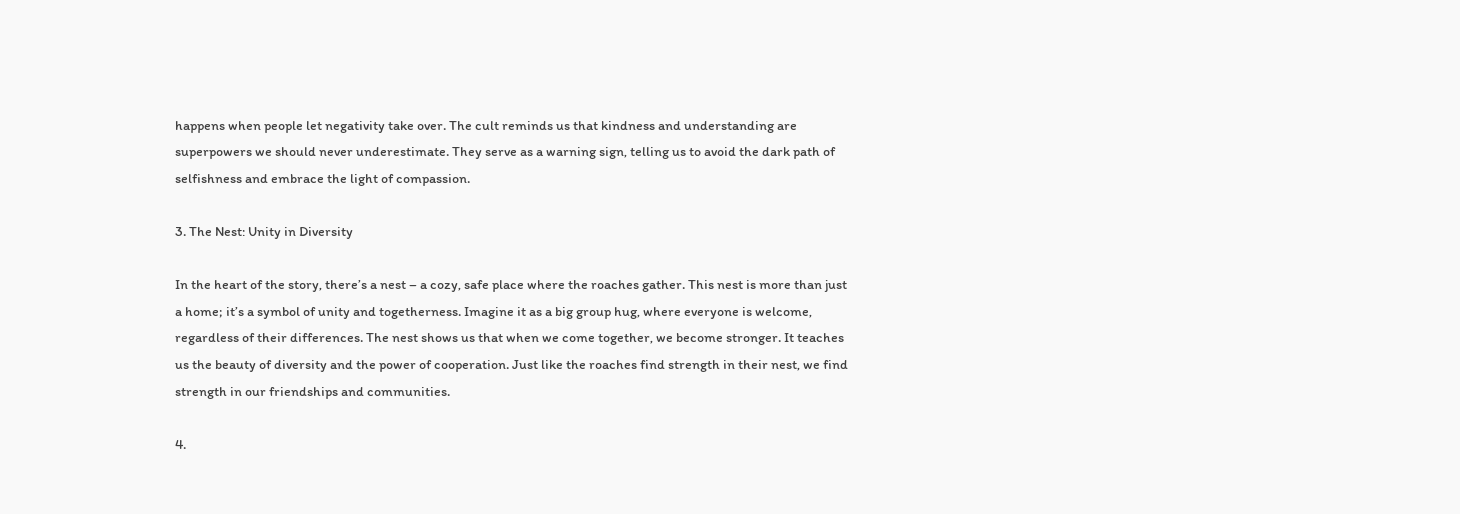happens when people let negativity take over. The cult reminds us that kindness and understanding are superpowers we should never underestimate. They serve as a warning sign, telling us to avoid the dark path of selfishness and embrace the light of compassion.

3. The Nest: Unity in Diversity

In the heart of the story, there’s a nest – a cozy, safe place where the roaches gather. This nest is more than just a home; it’s a symbol of unity and togetherness. Imagine it as a big group hug, where everyone is welcome, regardless of their differences. The nest shows us that when we come together, we become stronger. It teaches us the beauty of diversity and the power of cooperation. Just like the roaches find strength in their nest, we find strength in our friendships and communities.

4.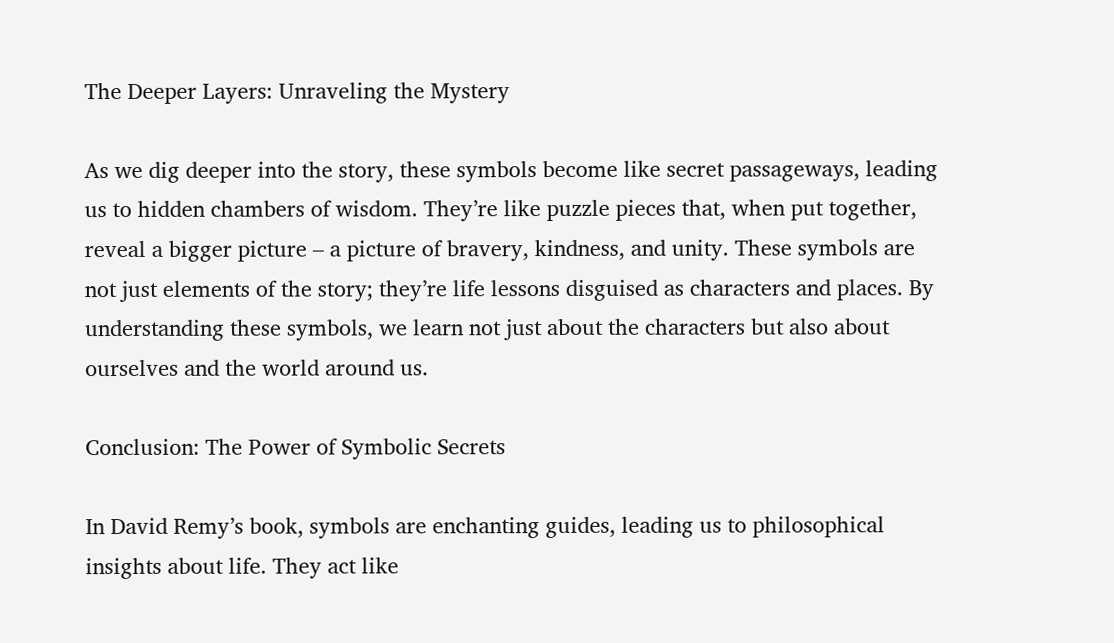The Deeper Layers: Unraveling the Mystery

As we dig deeper into the story, these symbols become like secret passageways, leading us to hidden chambers of wisdom. They’re like puzzle pieces that, when put together, reveal a bigger picture – a picture of bravery, kindness, and unity. These symbols are not just elements of the story; they’re life lessons disguised as characters and places. By understanding these symbols, we learn not just about the characters but also about ourselves and the world around us.

Conclusion: The Power of Symbolic Secrets

In David Remy’s book, symbols are enchanting guides, leading us to philosophical insights about life. They act like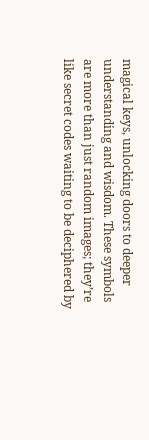magical keys, unlocking doors to deeper understanding and wisdom. These symbols are more than just random images; they’re like secret codes waiting to be deciphered by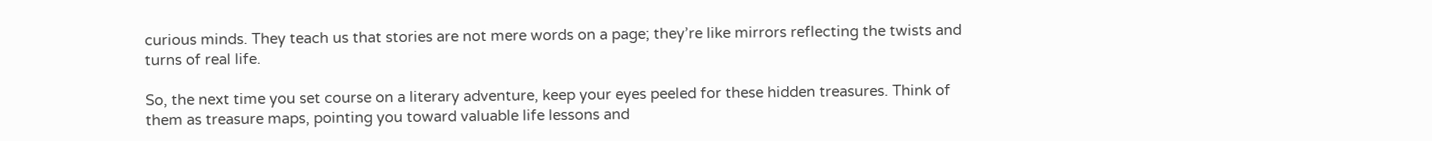curious minds. They teach us that stories are not mere words on a page; they’re like mirrors reflecting the twists and turns of real life.

So, the next time you set course on a literary adventure, keep your eyes peeled for these hidden treasures. Think of them as treasure maps, pointing you toward valuable life lessons and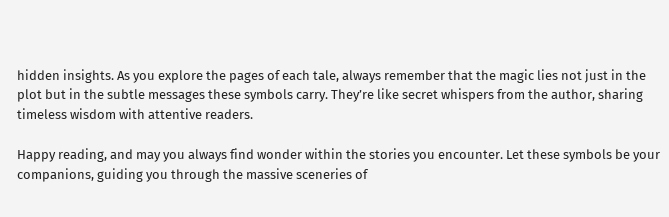hidden insights. As you explore the pages of each tale, always remember that the magic lies not just in the plot but in the subtle messages these symbols carry. They’re like secret whispers from the author, sharing timeless wisdom with attentive readers.

Happy reading, and may you always find wonder within the stories you encounter. Let these symbols be your companions, guiding you through the massive sceneries of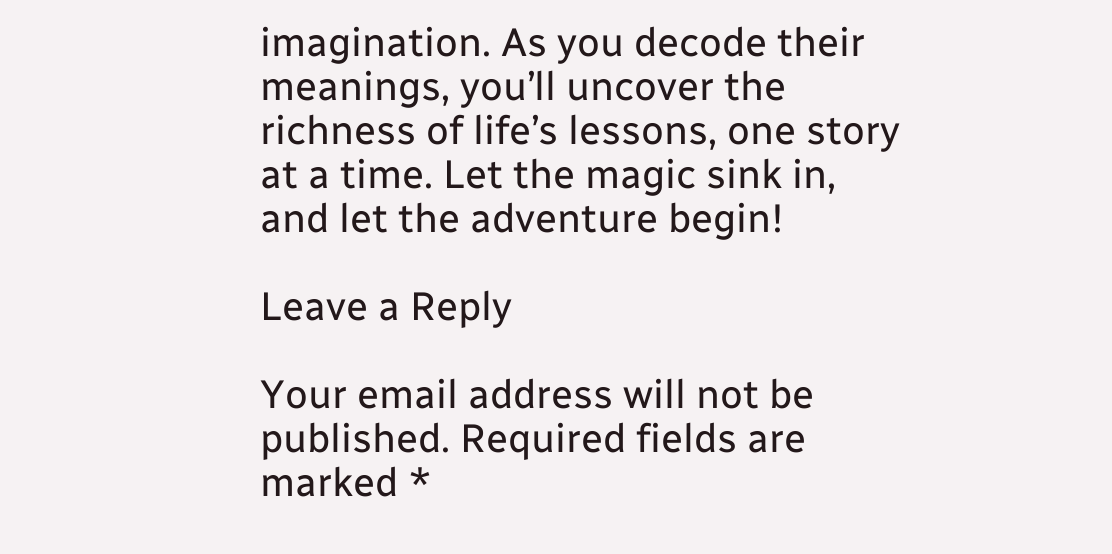imagination. As you decode their meanings, you’ll uncover the richness of life’s lessons, one story at a time. Let the magic sink in, and let the adventure begin!

Leave a Reply

Your email address will not be published. Required fields are marked *